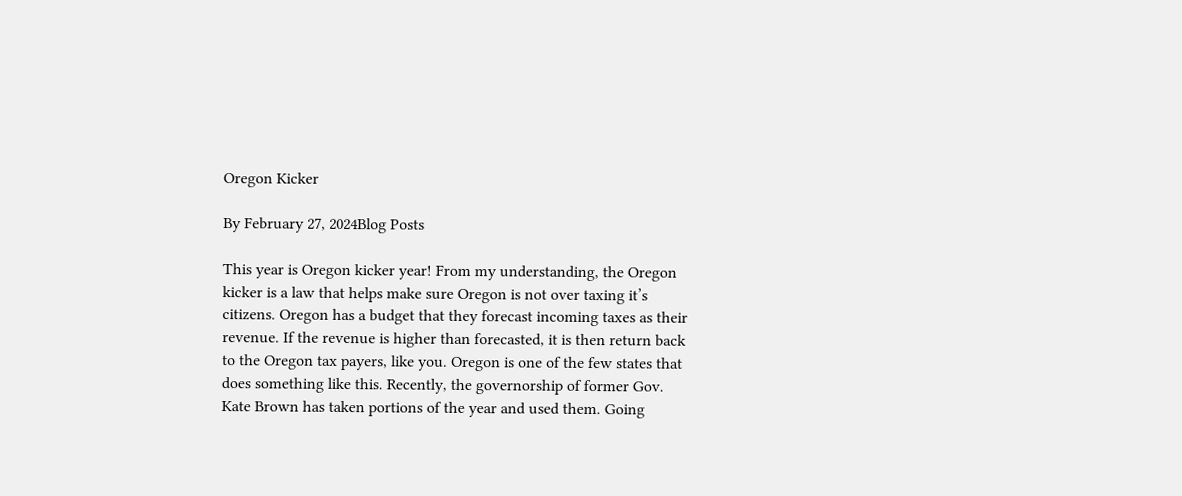Oregon Kicker

By February 27, 2024Blog Posts

This year is Oregon kicker year! From my understanding, the Oregon kicker is a law that helps make sure Oregon is not over taxing it’s citizens. Oregon has a budget that they forecast incoming taxes as their revenue. If the revenue is higher than forecasted, it is then return back to the Oregon tax payers, like you. Oregon is one of the few states that does something like this. Recently, the governorship of former Gov. Kate Brown has taken portions of the year and used them. Going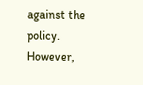against the policy. However,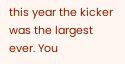this year the kicker was the largest ever. You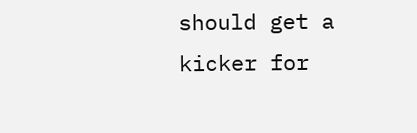should get a kicker for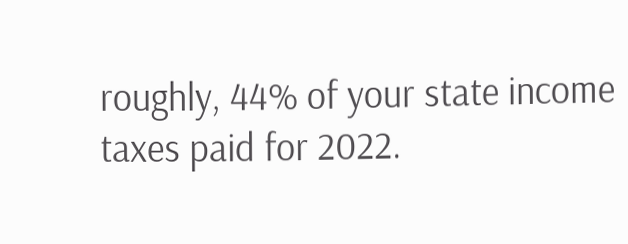roughly, 44% of your state income taxes paid for 2022.